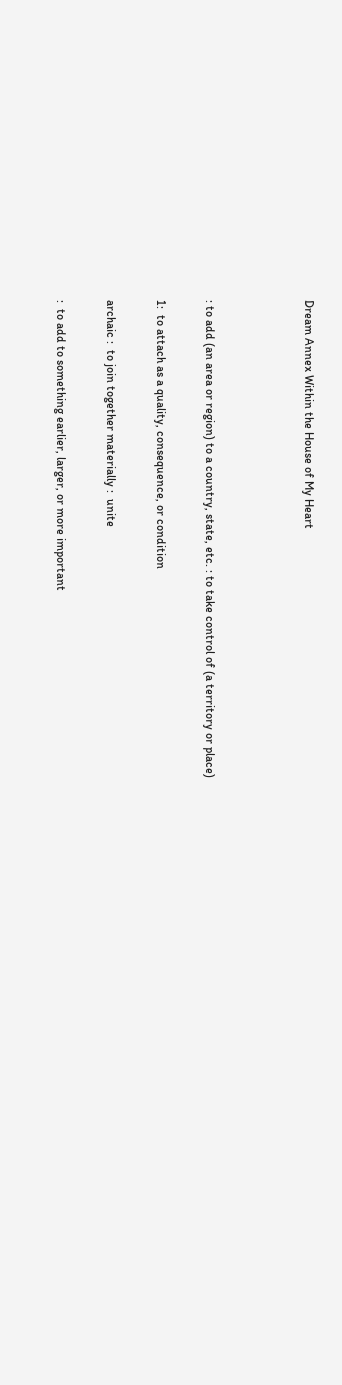Dream Annex Within the House of My Heart



: to add (an area or region) to a country, state, etc. : to take control of (a territory or place)

1:  to attach as a quality, consequence, or condition

archaic :  to join together materially :  unite

:  to add to something earlier, larger, or more important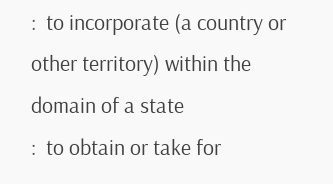:  to incorporate (a country or other territory) within the domain of a state
:  to obtain or take for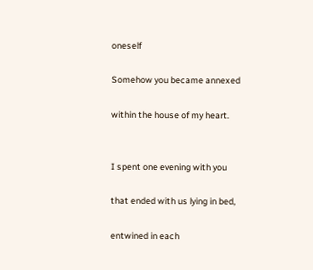oneself

Somehow you became annexed

within the house of my heart.


I spent one evening with you

that ended with us lying in bed,

entwined in each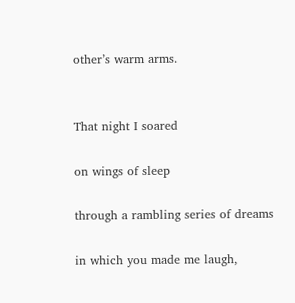other’s warm arms.


That night I soared

on wings of sleep

through a rambling series of dreams

in which you made me laugh,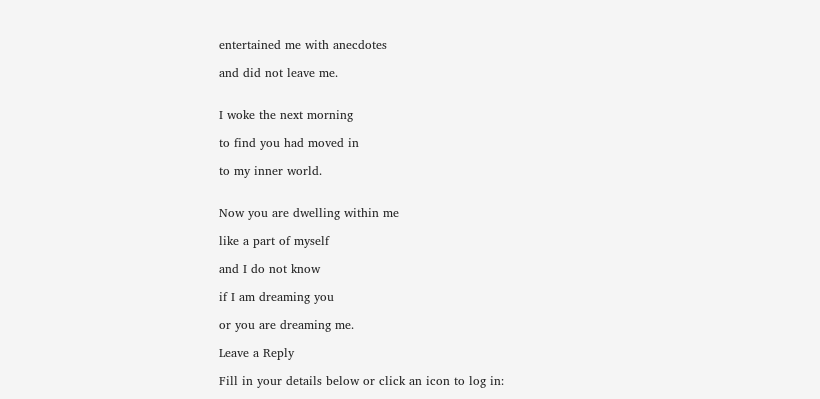entertained me with anecdotes

and did not leave me.


I woke the next morning

to find you had moved in

to my inner world.


Now you are dwelling within me

like a part of myself

and I do not know

if I am dreaming you

or you are dreaming me.

Leave a Reply

Fill in your details below or click an icon to log in: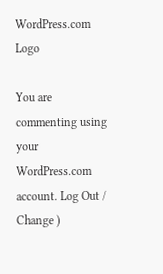WordPress.com Logo

You are commenting using your WordPress.com account. Log Out /  Change )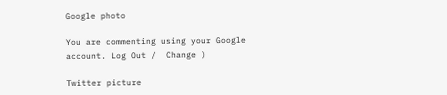Google photo

You are commenting using your Google account. Log Out /  Change )

Twitter picture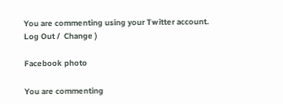You are commenting using your Twitter account. Log Out /  Change )

Facebook photo

You are commenting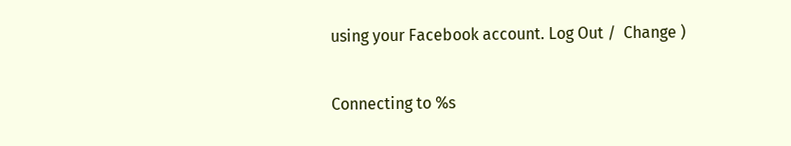using your Facebook account. Log Out /  Change )

Connecting to %s